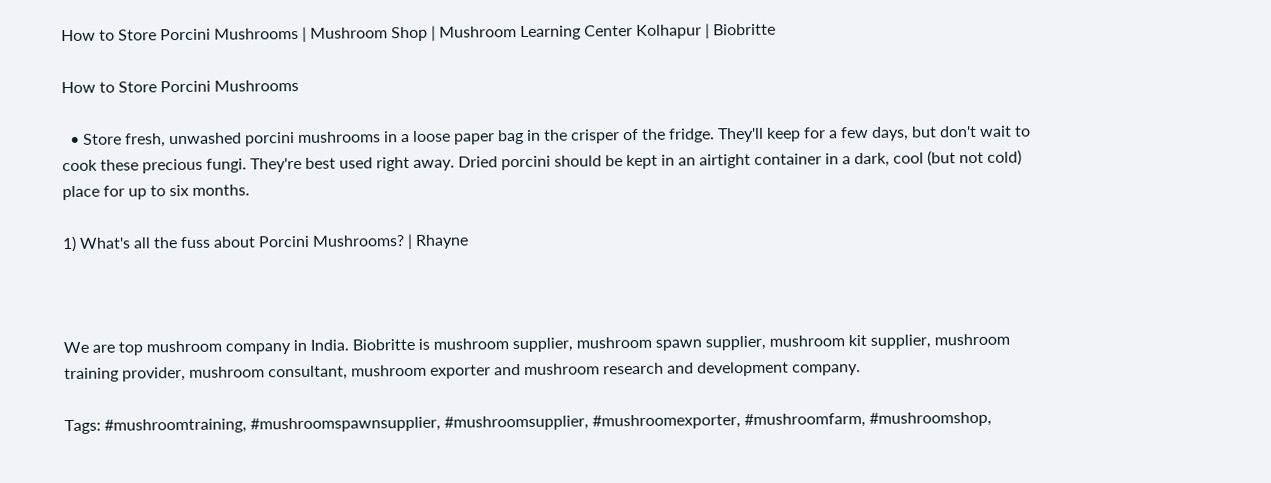How to Store Porcini Mushrooms | Mushroom Shop | Mushroom Learning Center Kolhapur | Biobritte

How to Store Porcini Mushrooms

  • Store fresh, unwashed porcini mushrooms in a loose paper bag in the crisper of the fridge. They'll keep for a few days, but don't wait to cook these precious fungi. They're best used right away. Dried porcini should be kept in an airtight container in a dark, cool (but not cold) place for up to six months.

1) What's all the fuss about Porcini Mushrooms? | Rhayne



We are top mushroom company in India. Biobritte is mushroom supplier, mushroom spawn supplier, mushroom kit supplier, mushroom training provider, mushroom consultant, mushroom exporter and mushroom research and development company.

Tags: #mushroomtraining, #mushroomspawnsupplier, #mushroomsupplier, #mushroomexporter, #mushroomfarm, #mushroomshop,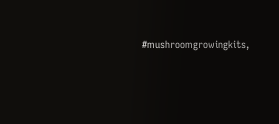#mushroomgrowingkits,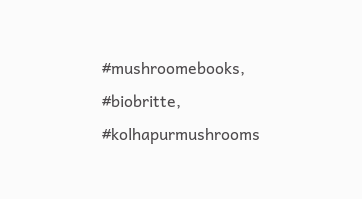#mushroomebooks, #biobritte, #kolhapurmushrooms